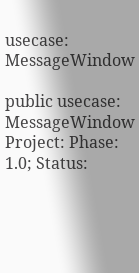usecase: MessageWindow

public usecase: MessageWindow
Project: Phase: 1.0; Status: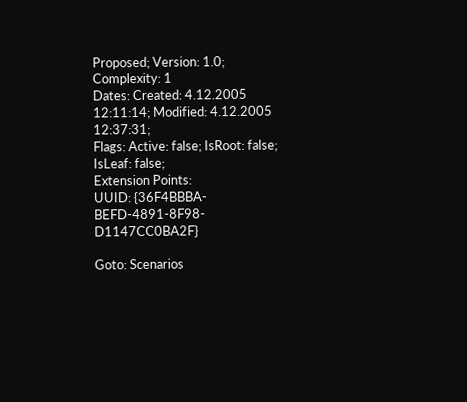Proposed; Version: 1.0; Complexity: 1
Dates: Created: 4.12.2005 12:11:14; Modified: 4.12.2005 12:37:31;
Flags: Active: false; IsRoot: false; IsLeaf: false;
Extension Points:
UUID: {36F4BBBA-BEFD-4891-8F98-D1147CC0BA2F}

Goto: Scenarios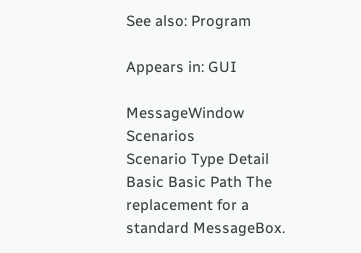See also: Program

Appears in: GUI

MessageWindow Scenarios
Scenario Type Detail
Basic Basic Path The replacement for a standard MessageBox.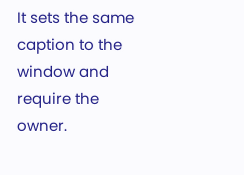It sets the same caption to the window and require the owner.